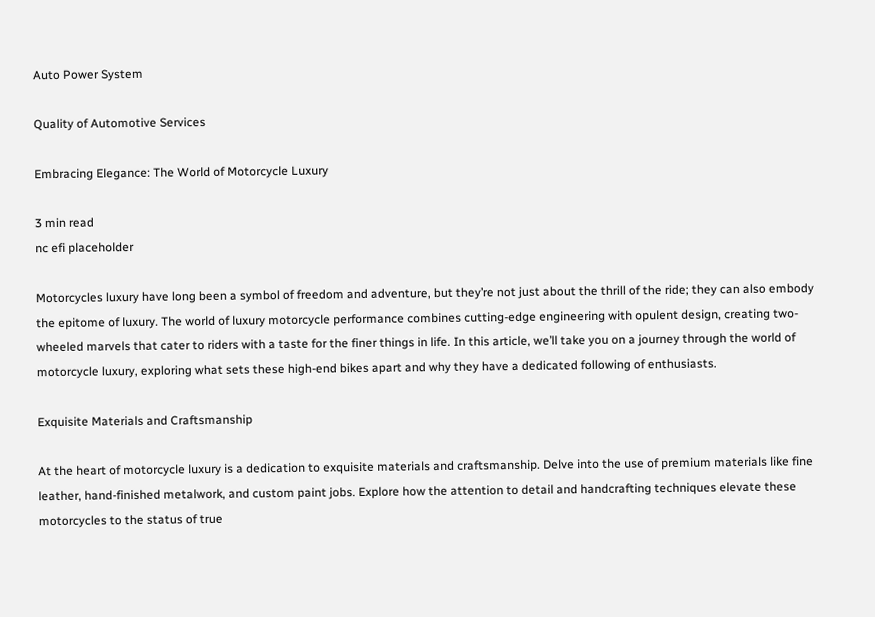Auto Power System

Quality of Automotive Services

Embracing Elegance: The World of Motorcycle Luxury

3 min read
nc efi placeholder

Motorcycles luxury have long been a symbol of freedom and adventure, but they’re not just about the thrill of the ride; they can also embody the epitome of luxury. The world of luxury motorcycle performance combines cutting-edge engineering with opulent design, creating two-wheeled marvels that cater to riders with a taste for the finer things in life. In this article, we’ll take you on a journey through the world of motorcycle luxury, exploring what sets these high-end bikes apart and why they have a dedicated following of enthusiasts.

Exquisite Materials and Craftsmanship

At the heart of motorcycle luxury is a dedication to exquisite materials and craftsmanship. Delve into the use of premium materials like fine leather, hand-finished metalwork, and custom paint jobs. Explore how the attention to detail and handcrafting techniques elevate these motorcycles to the status of true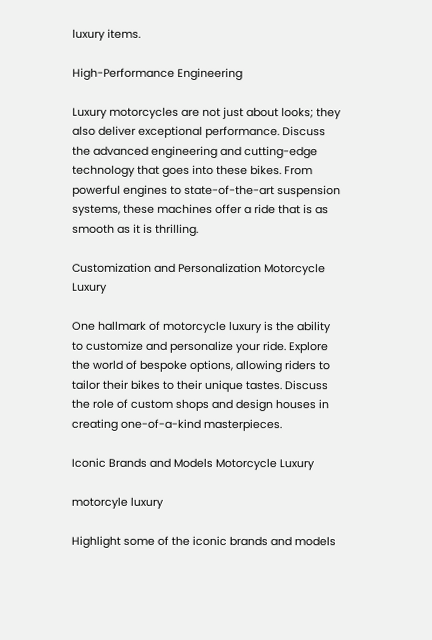luxury items.

High-Performance Engineering

Luxury motorcycles are not just about looks; they also deliver exceptional performance. Discuss the advanced engineering and cutting-edge technology that goes into these bikes. From powerful engines to state-of-the-art suspension systems, these machines offer a ride that is as smooth as it is thrilling.

Customization and Personalization Motorcycle Luxury

One hallmark of motorcycle luxury is the ability to customize and personalize your ride. Explore the world of bespoke options, allowing riders to tailor their bikes to their unique tastes. Discuss the role of custom shops and design houses in creating one-of-a-kind masterpieces.

Iconic Brands and Models Motorcycle Luxury

motorcyle luxury

Highlight some of the iconic brands and models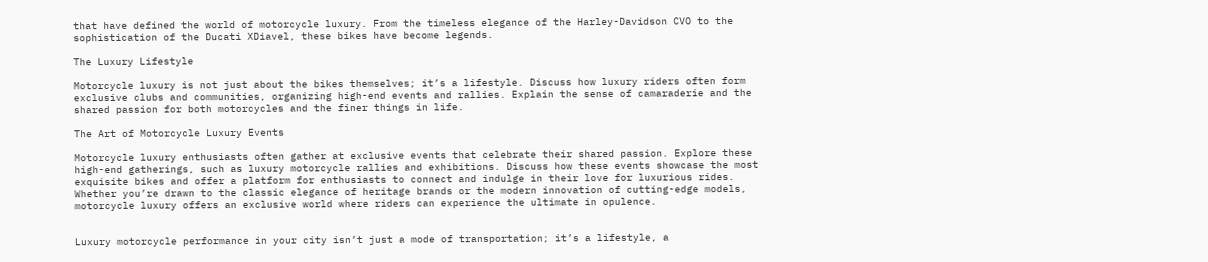that have defined the world of motorcycle luxury. From the timeless elegance of the Harley-Davidson CVO to the sophistication of the Ducati XDiavel, these bikes have become legends.

The Luxury Lifestyle

Motorcycle luxury is not just about the bikes themselves; it’s a lifestyle. Discuss how luxury riders often form exclusive clubs and communities, organizing high-end events and rallies. Explain the sense of camaraderie and the shared passion for both motorcycles and the finer things in life.

The Art of Motorcycle Luxury Events

Motorcycle luxury enthusiasts often gather at exclusive events that celebrate their shared passion. Explore these high-end gatherings, such as luxury motorcycle rallies and exhibitions. Discuss how these events showcase the most exquisite bikes and offer a platform for enthusiasts to connect and indulge in their love for luxurious rides. Whether you’re drawn to the classic elegance of heritage brands or the modern innovation of cutting-edge models, motorcycle luxury offers an exclusive world where riders can experience the ultimate in opulence.


Luxury motorcycle performance in your city isn’t just a mode of transportation; it’s a lifestyle, a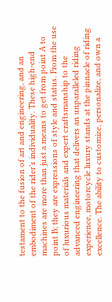testament to the fusion of art and engineering, and an embodiment of the rider’s individuality. These high-end machines are more than just a means to get from point A to point B; they are expressions of style and status. From the use of luxurious materials and expert craftsmanship to the advanced engineering that delivers an unparalleled riding experience, motorcycle luxury stands at the pinnacle of riding excellence. The ability to customize, personalize, and own a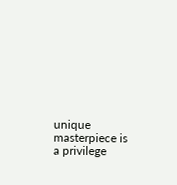unique masterpiece is a privilege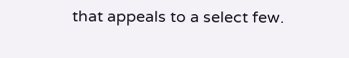that appeals to a select few.